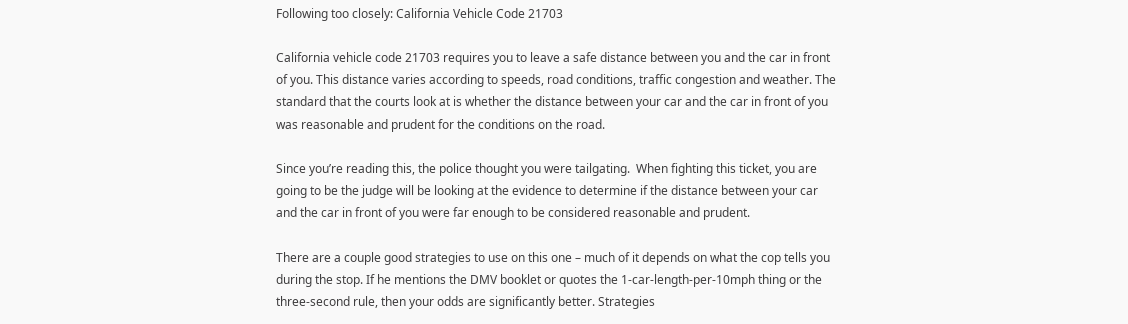Following too closely: California Vehicle Code 21703

California vehicle code 21703 requires you to leave a safe distance between you and the car in front of you. This distance varies according to speeds, road conditions, traffic congestion and weather. The standard that the courts look at is whether the distance between your car and the car in front of you was reasonable and prudent for the conditions on the road.

Since you’re reading this, the police thought you were tailgating.  When fighting this ticket, you are going to be the judge will be looking at the evidence to determine if the distance between your car and the car in front of you were far enough to be considered reasonable and prudent.

There are a couple good strategies to use on this one – much of it depends on what the cop tells you during the stop. If he mentions the DMV booklet or quotes the 1-car-length-per-10mph thing or the three-second rule, then your odds are significantly better. Strategies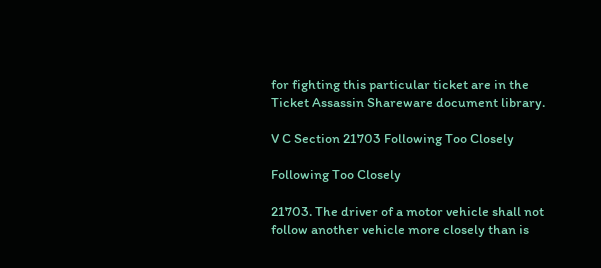for fighting this particular ticket are in the Ticket Assassin Shareware document library.

V C Section 21703 Following Too Closely

Following Too Closely

21703. The driver of a motor vehicle shall not follow another vehicle more closely than is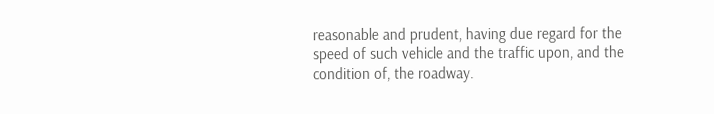reasonable and prudent, having due regard for the speed of such vehicle and the traffic upon, and the condition of, the roadway.